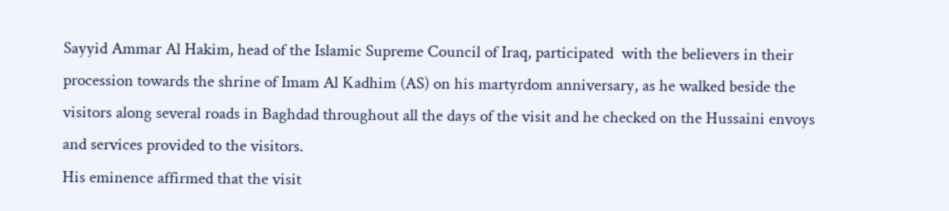Sayyid Ammar Al Hakim, head of the Islamic Supreme Council of Iraq, participated  with the believers in their procession towards the shrine of Imam Al Kadhim (AS) on his martyrdom anniversary, as he walked beside the visitors along several roads in Baghdad throughout all the days of the visit and he checked on the Hussaini envoys and services provided to the visitors.
His eminence affirmed that the visit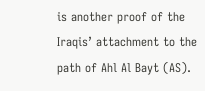is another proof of the Iraqis’ attachment to the path of Ahl Al Bayt (AS).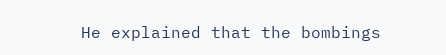He explained that the bombings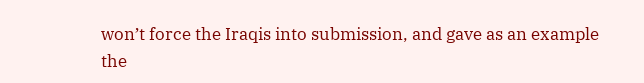won’t force the Iraqis into submission, and gave as an example the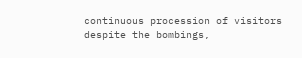continuous procession of visitors despite the bombings,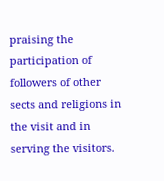praising the participation of followers of other sects and religions in the visit and in serving the visitors.